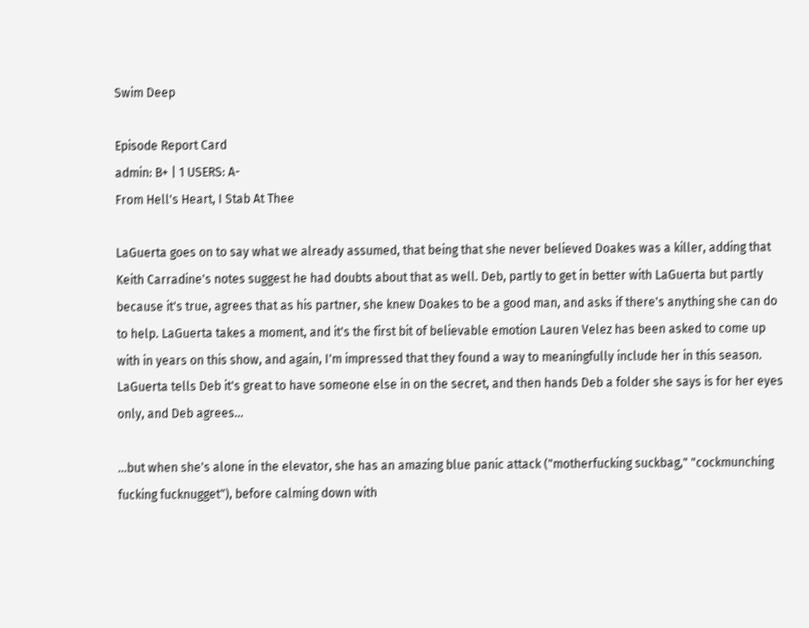Swim Deep

Episode Report Card
admin: B+ | 1 USERS: A-
From Hell's Heart, I Stab At Thee

LaGuerta goes on to say what we already assumed, that being that she never believed Doakes was a killer, adding that Keith Carradine's notes suggest he had doubts about that as well. Deb, partly to get in better with LaGuerta but partly because it's true, agrees that as his partner, she knew Doakes to be a good man, and asks if there's anything she can do to help. LaGuerta takes a moment, and it's the first bit of believable emotion Lauren Velez has been asked to come up with in years on this show, and again, I'm impressed that they found a way to meaningfully include her in this season. LaGuerta tells Deb it's great to have someone else in on the secret, and then hands Deb a folder she says is for her eyes only, and Deb agrees...

...but when she's alone in the elevator, she has an amazing blue panic attack ("motherfucking suckbag," "cockmunching fucking fucknugget"), before calming down with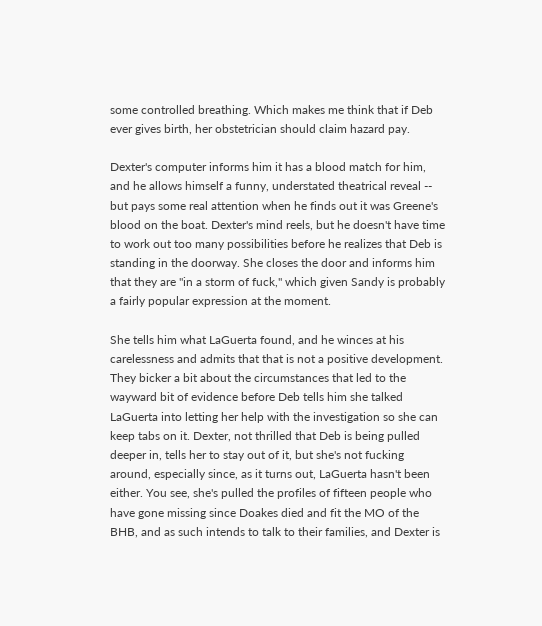some controlled breathing. Which makes me think that if Deb ever gives birth, her obstetrician should claim hazard pay.

Dexter's computer informs him it has a blood match for him, and he allows himself a funny, understated theatrical reveal -- but pays some real attention when he finds out it was Greene's blood on the boat. Dexter's mind reels, but he doesn't have time to work out too many possibilities before he realizes that Deb is standing in the doorway. She closes the door and informs him that they are "in a storm of fuck," which given Sandy is probably a fairly popular expression at the moment.

She tells him what LaGuerta found, and he winces at his carelessness and admits that that is not a positive development. They bicker a bit about the circumstances that led to the wayward bit of evidence before Deb tells him she talked LaGuerta into letting her help with the investigation so she can keep tabs on it. Dexter, not thrilled that Deb is being pulled deeper in, tells her to stay out of it, but she's not fucking around, especially since, as it turns out, LaGuerta hasn't been either. You see, she's pulled the profiles of fifteen people who have gone missing since Doakes died and fit the MO of the BHB, and as such intends to talk to their families, and Dexter is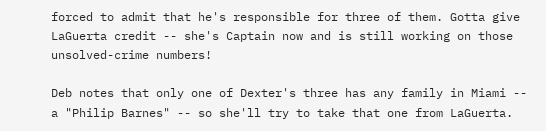forced to admit that he's responsible for three of them. Gotta give LaGuerta credit -- she's Captain now and is still working on those unsolved-crime numbers!

Deb notes that only one of Dexter's three has any family in Miami -- a "Philip Barnes" -- so she'll try to take that one from LaGuerta.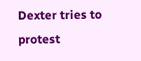Dexter tries to protest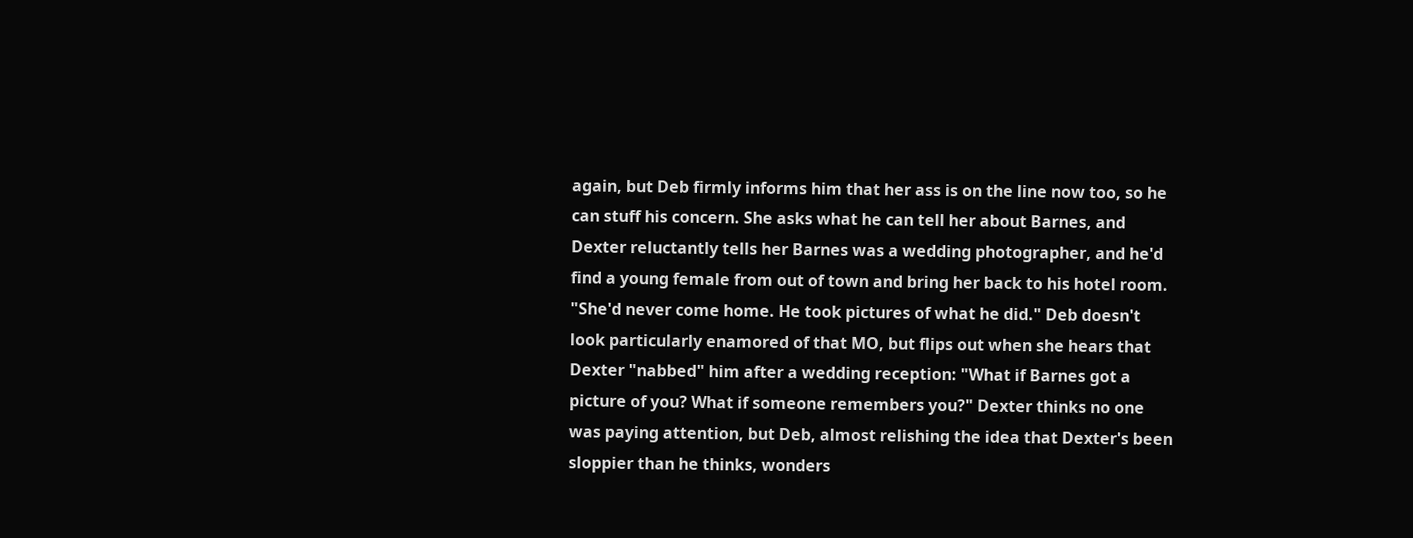again, but Deb firmly informs him that her ass is on the line now too, so he can stuff his concern. She asks what he can tell her about Barnes, and Dexter reluctantly tells her Barnes was a wedding photographer, and he'd find a young female from out of town and bring her back to his hotel room. "She'd never come home. He took pictures of what he did." Deb doesn't look particularly enamored of that MO, but flips out when she hears that Dexter "nabbed" him after a wedding reception: "What if Barnes got a picture of you? What if someone remembers you?" Dexter thinks no one was paying attention, but Deb, almost relishing the idea that Dexter's been sloppier than he thinks, wonders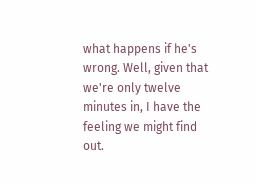what happens if he's wrong. Well, given that we're only twelve minutes in, I have the feeling we might find out.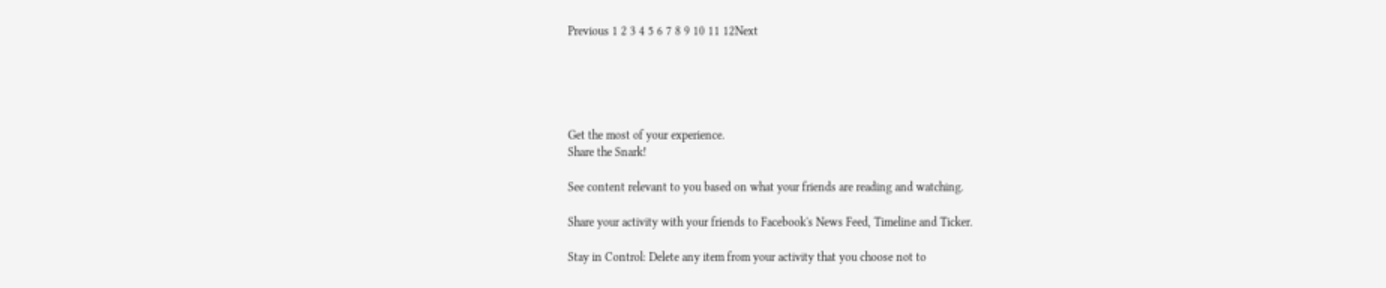Previous 1 2 3 4 5 6 7 8 9 10 11 12Next





Get the most of your experience.
Share the Snark!

See content relevant to you based on what your friends are reading and watching.

Share your activity with your friends to Facebook's News Feed, Timeline and Ticker.

Stay in Control: Delete any item from your activity that you choose not to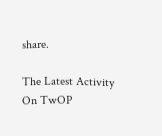share.

The Latest Activity On TwOP